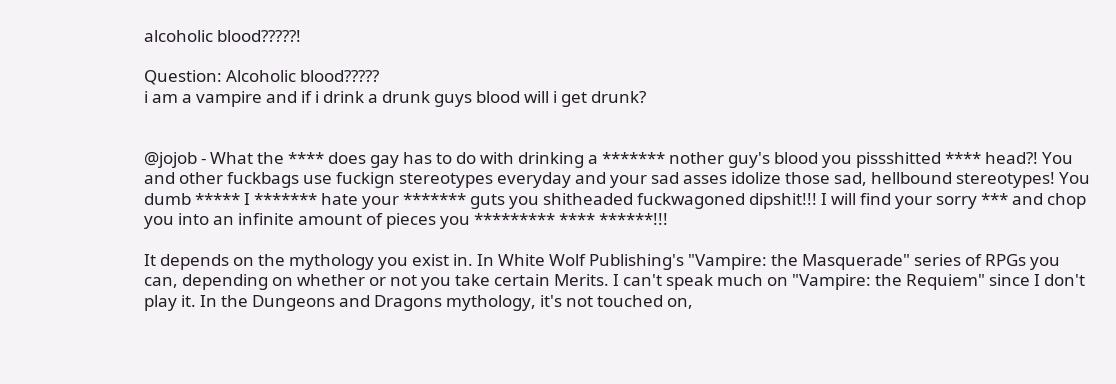alcoholic blood?????!

Question: Alcoholic blood?????
i am a vampire and if i drink a drunk guys blood will i get drunk?


@jojob - What the **** does gay has to do with drinking a ******* nother guy's blood you pissshitted **** head?! You and other fuckbags use fuckign stereotypes everyday and your sad asses idolize those sad, hellbound stereotypes! You dumb ***** I ******* hate your ******* guts you shitheaded fuckwagoned dipshit!!! I will find your sorry *** and chop you into an infinite amount of pieces you ********* **** ******!!!

It depends on the mythology you exist in. In White Wolf Publishing's "Vampire: the Masquerade" series of RPGs you can, depending on whether or not you take certain Merits. I can't speak much on "Vampire: the Requiem" since I don't play it. In the Dungeons and Dragons mythology, it's not touched on,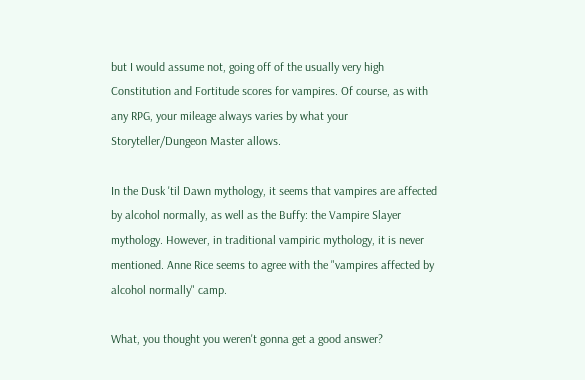but I would assume not, going off of the usually very high Constitution and Fortitude scores for vampires. Of course, as with any RPG, your mileage always varies by what your Storyteller/Dungeon Master allows.

In the Dusk 'til Dawn mythology, it seems that vampires are affected by alcohol normally, as well as the Buffy: the Vampire Slayer mythology. However, in traditional vampiric mythology, it is never mentioned. Anne Rice seems to agree with the "vampires affected by alcohol normally" camp.

What, you thought you weren't gonna get a good answer?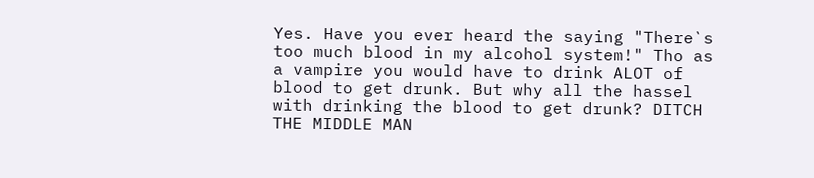Yes. Have you ever heard the saying "There`s too much blood in my alcohol system!" Tho as a vampire you would have to drink ALOT of blood to get drunk. But why all the hassel with drinking the blood to get drunk? DITCH THE MIDDLE MAN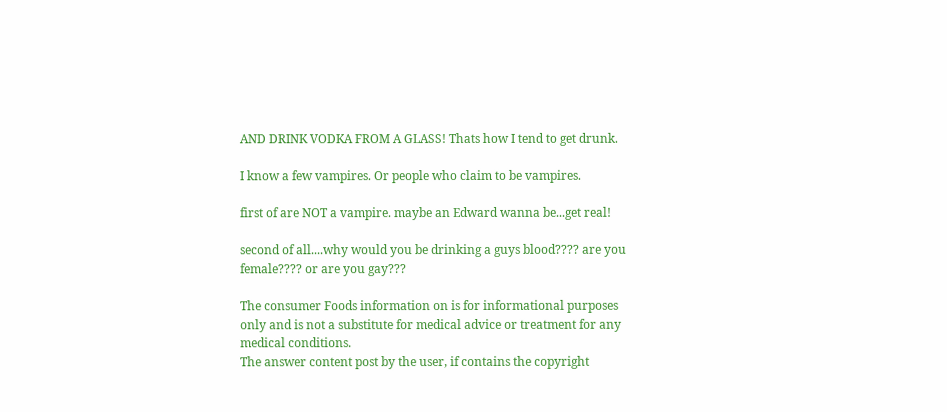AND DRINK VODKA FROM A GLASS! Thats how I tend to get drunk.

I know a few vampires. Or people who claim to be vampires.

first of are NOT a vampire. maybe an Edward wanna be...get real!

second of all....why would you be drinking a guys blood???? are you female???? or are you gay???

The consumer Foods information on is for informational purposes only and is not a substitute for medical advice or treatment for any medical conditions.
The answer content post by the user, if contains the copyright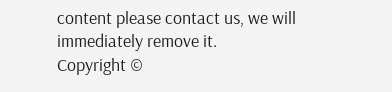content please contact us, we will immediately remove it.
Copyright ©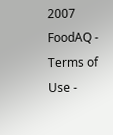2007 FoodAQ - Terms of Use -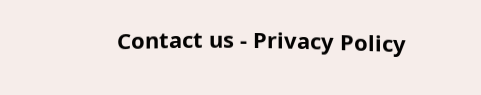Contact us - Privacy Policy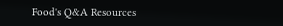Food's Q&A Resources